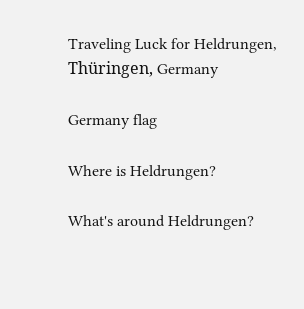Traveling Luck for Heldrungen, Thüringen, Germany

Germany flag

Where is Heldrungen?

What's around Heldrungen?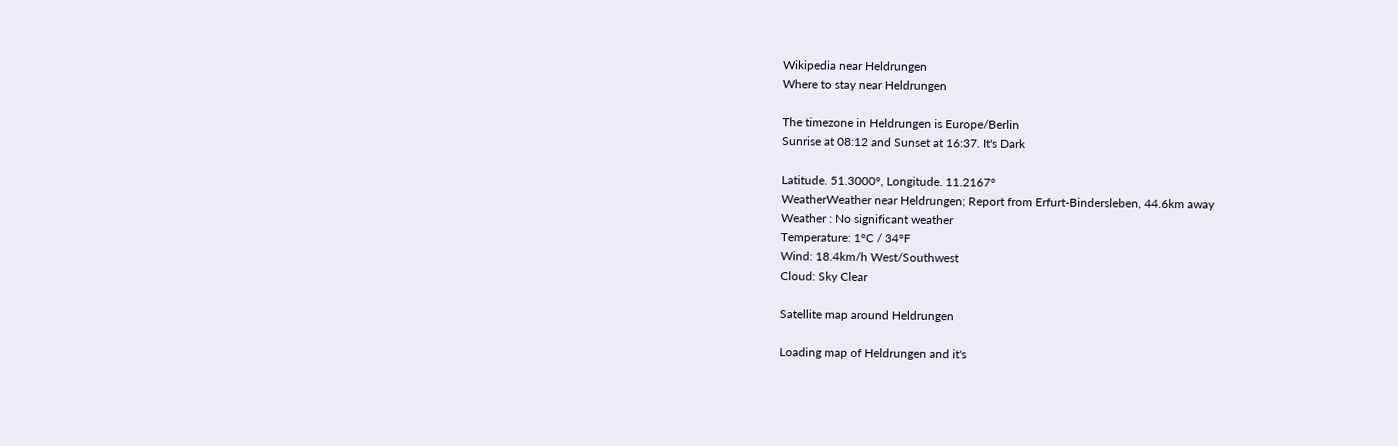Wikipedia near Heldrungen
Where to stay near Heldrungen

The timezone in Heldrungen is Europe/Berlin
Sunrise at 08:12 and Sunset at 16:37. It's Dark

Latitude. 51.3000°, Longitude. 11.2167°
WeatherWeather near Heldrungen; Report from Erfurt-Bindersleben, 44.6km away
Weather : No significant weather
Temperature: 1°C / 34°F
Wind: 18.4km/h West/Southwest
Cloud: Sky Clear

Satellite map around Heldrungen

Loading map of Heldrungen and it's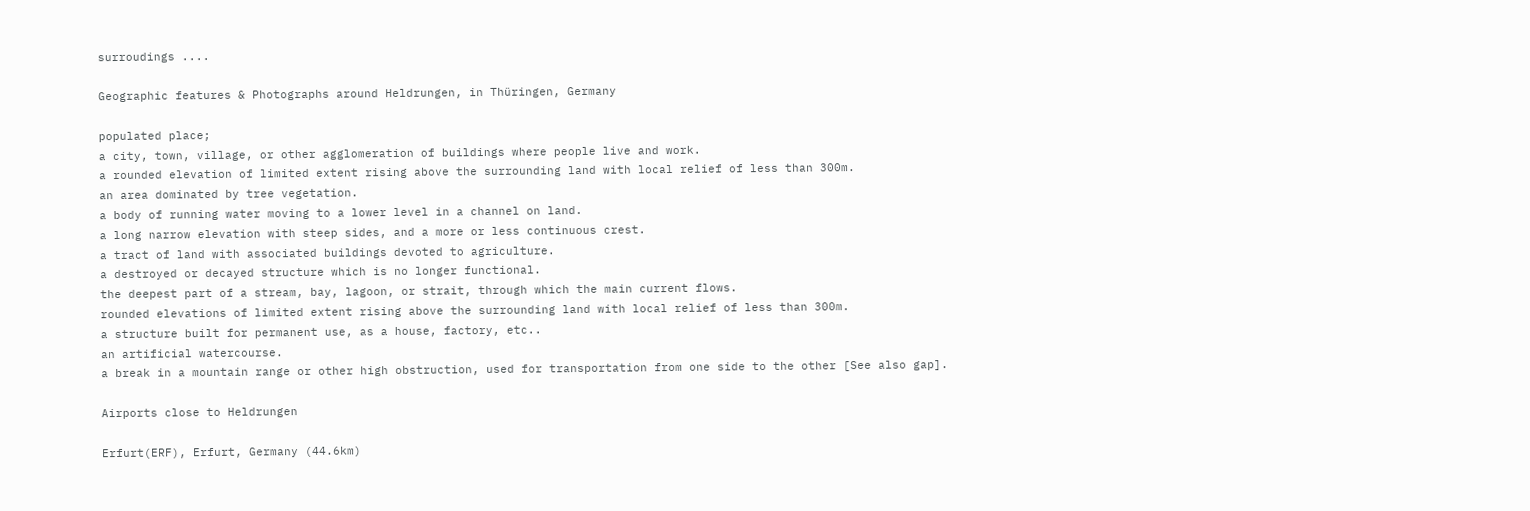surroudings ....

Geographic features & Photographs around Heldrungen, in Thüringen, Germany

populated place;
a city, town, village, or other agglomeration of buildings where people live and work.
a rounded elevation of limited extent rising above the surrounding land with local relief of less than 300m.
an area dominated by tree vegetation.
a body of running water moving to a lower level in a channel on land.
a long narrow elevation with steep sides, and a more or less continuous crest.
a tract of land with associated buildings devoted to agriculture.
a destroyed or decayed structure which is no longer functional.
the deepest part of a stream, bay, lagoon, or strait, through which the main current flows.
rounded elevations of limited extent rising above the surrounding land with local relief of less than 300m.
a structure built for permanent use, as a house, factory, etc..
an artificial watercourse.
a break in a mountain range or other high obstruction, used for transportation from one side to the other [See also gap].

Airports close to Heldrungen

Erfurt(ERF), Erfurt, Germany (44.6km)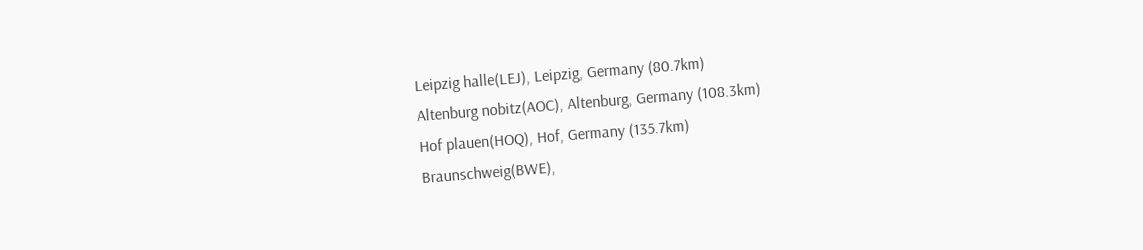Leipzig halle(LEJ), Leipzig, Germany (80.7km)
Altenburg nobitz(AOC), Altenburg, Germany (108.3km)
Hof plauen(HOQ), Hof, Germany (135.7km)
Braunschweig(BWE),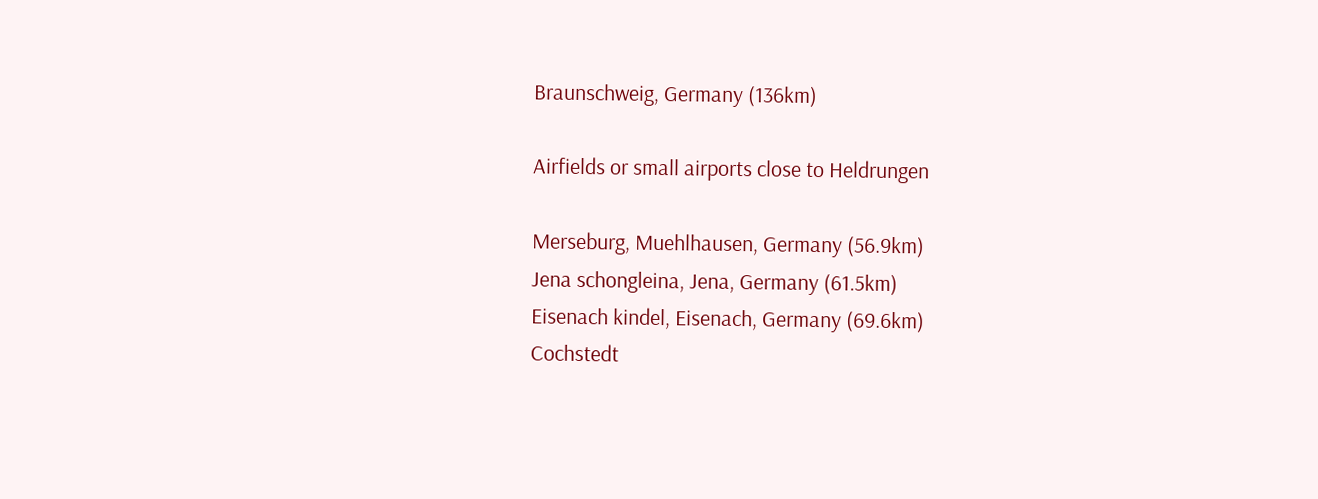Braunschweig, Germany (136km)

Airfields or small airports close to Heldrungen

Merseburg, Muehlhausen, Germany (56.9km)
Jena schongleina, Jena, Germany (61.5km)
Eisenach kindel, Eisenach, Germany (69.6km)
Cochstedt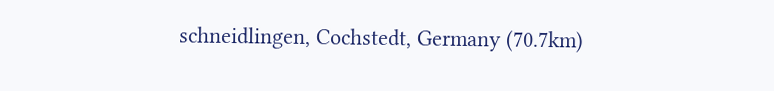schneidlingen, Cochstedt, Germany (70.7km)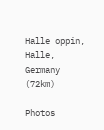Halle oppin, Halle, Germany (72km)

Photos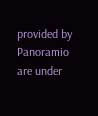provided by Panoramio are under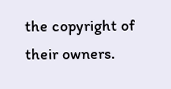the copyright of their owners.